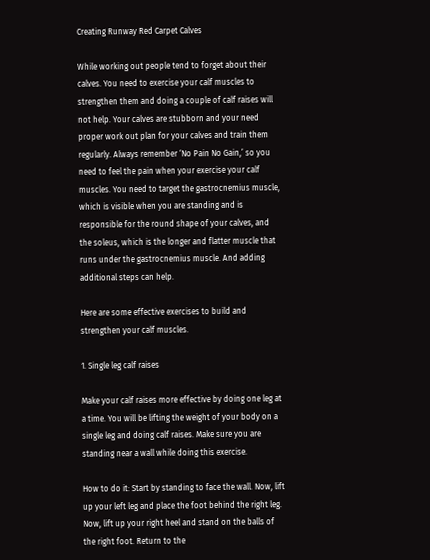Creating Runway Red Carpet Calves

While working out people tend to forget about their calves. You need to exercise your calf muscles to strengthen them and doing a couple of calf raises will not help. Your calves are stubborn and your need proper work out plan for your calves and train them regularly. Always remember ‘No Pain No Gain,’ so you need to feel the pain when your exercise your calf muscles. You need to target the gastrocnemius muscle, which is visible when you are standing and is responsible for the round shape of your calves, and the soleus, which is the longer and flatter muscle that runs under the gastrocnemius muscle. And adding additional steps can help.

Here are some effective exercises to build and strengthen your calf muscles.

1. Single leg calf raises

Make your calf raises more effective by doing one leg at a time. You will be lifting the weight of your body on a single leg and doing calf raises. Make sure you are standing near a wall while doing this exercise.

How to do it: Start by standing to face the wall. Now, lift up your left leg and place the foot behind the right leg. Now, lift up your right heel and stand on the balls of the right foot. Return to the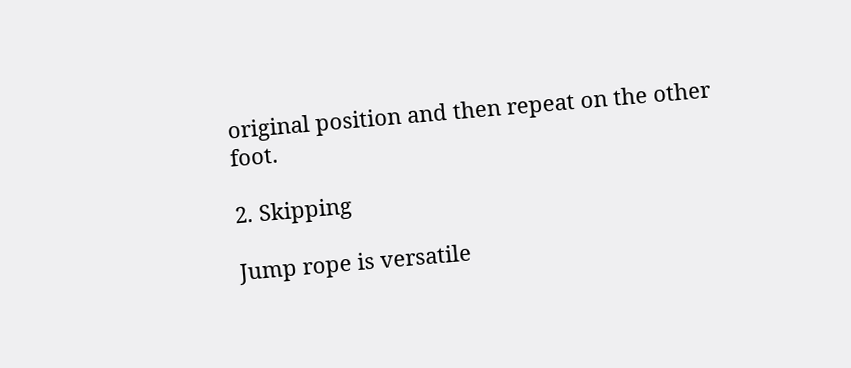original position and then repeat on the other foot.

2. Skipping

Jump rope is versatile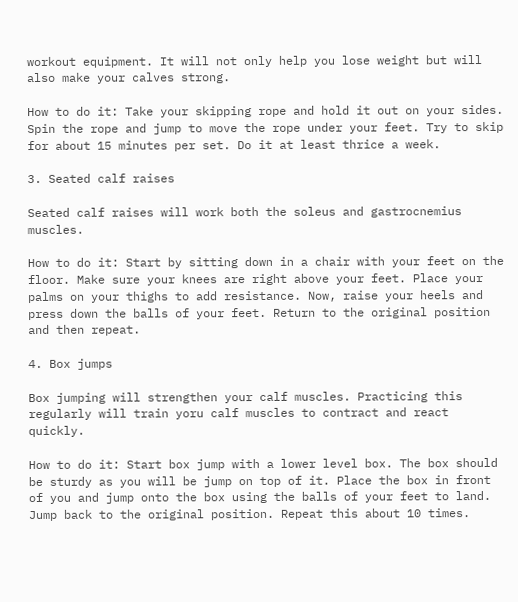workout equipment. It will not only help you lose weight but will also make your calves strong.

How to do it: Take your skipping rope and hold it out on your sides. Spin the rope and jump to move the rope under your feet. Try to skip for about 15 minutes per set. Do it at least thrice a week.

3. Seated calf raises

Seated calf raises will work both the soleus and gastrocnemius muscles.

How to do it: Start by sitting down in a chair with your feet on the floor. Make sure your knees are right above your feet. Place your palms on your thighs to add resistance. Now, raise your heels and press down the balls of your feet. Return to the original position and then repeat.

4. Box jumps

Box jumping will strengthen your calf muscles. Practicing this regularly will train yoru calf muscles to contract and react quickly.

How to do it: Start box jump with a lower level box. The box should be sturdy as you will be jump on top of it. Place the box in front of you and jump onto the box using the balls of your feet to land. Jump back to the original position. Repeat this about 10 times.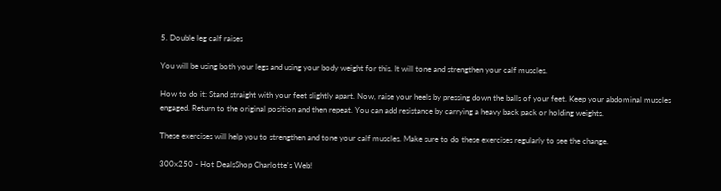5. Double leg calf raises

You will be using both your legs and using your body weight for this. It will tone and strengthen your calf muscles.

How to do it: Stand straight with your feet slightly apart. Now, raise your heels by pressing down the balls of your feet. Keep your abdominal muscles engaged. Return to the original position and then repeat. You can add resistance by carrying a heavy back pack or holding weights.

These exercises will help you to strengthen and tone your calf muscles. Make sure to do these exercises regularly to see the change.

300x250 - Hot DealsShop Charlotte's Web!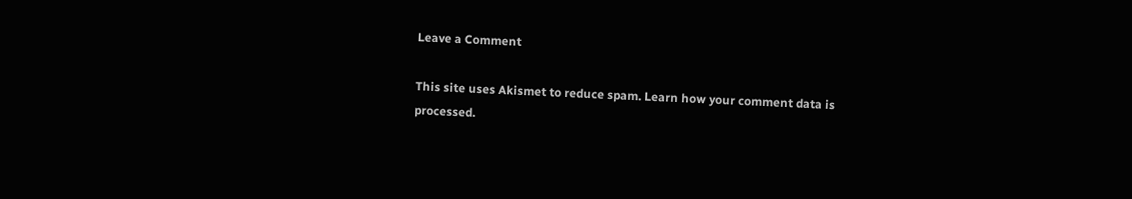Leave a Comment

This site uses Akismet to reduce spam. Learn how your comment data is processed.